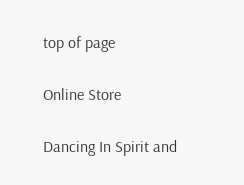top of page

Online Store

Dancing In Spirit and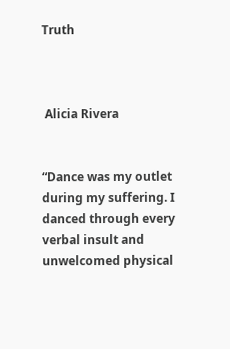Truth



 Alicia Rivera


“Dance was my outlet during my suffering. I danced through every verbal insult and unwelcomed physical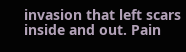invasion that left scars inside and out. Pain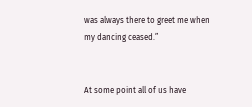was always there to greet me when my dancing ceased.”


At some point all of us have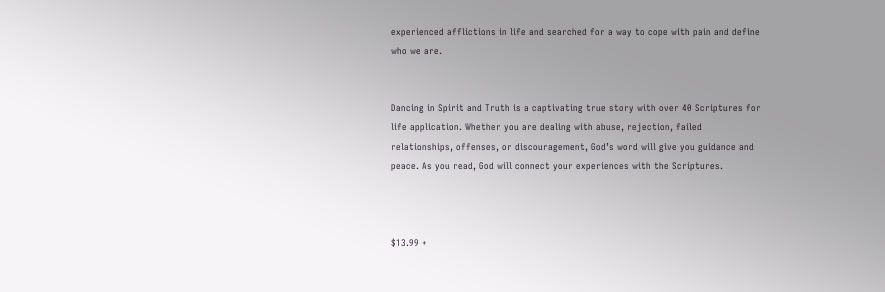experienced afflictions in life and searched for a way to cope with pain and define who we are.


Dancing in Spirit and Truth is a captivating true story with over 40 Scriptures for life application. Whether you are dealing with abuse, rejection, failed relationships, offenses, or discouragement, God’s word will give you guidance and peace. As you read, God will connect your experiences with the Scriptures.



$13.99 +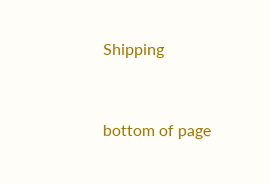Shipping


bottom of page